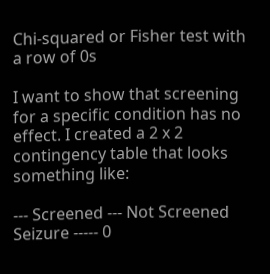Chi-squared or Fisher test with a row of 0s

I want to show that screening for a specific condition has no effect. I created a 2 x 2 contingency table that looks something like:

--- Screened --- Not Screened
Seizure ----- 0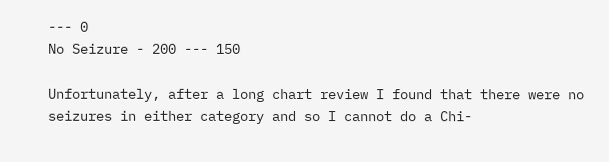--- 0
No Seizure - 200 --- 150

Unfortunately, after a long chart review I found that there were no seizures in either category and so I cannot do a Chi-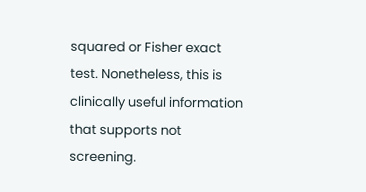squared or Fisher exact test. Nonetheless, this is clinically useful information that supports not screening.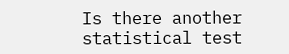Is there another statistical test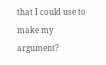that I could use to make my argument?